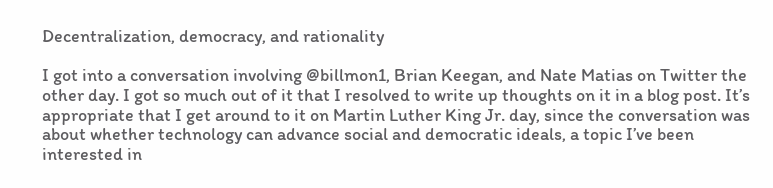Decentralization, democracy, and rationality

I got into a conversation involving @billmon1, Brian Keegan, and Nate Matias on Twitter the other day. I got so much out of it that I resolved to write up thoughts on it in a blog post. It’s appropriate that I get around to it on Martin Luther King Jr. day, since the conversation was about whether technology can advance social and democratic ideals, a topic I’ve been interested in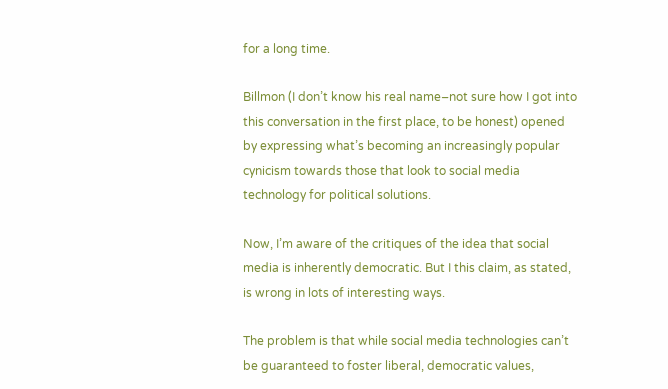for a long time.

Billmon (I don’t know his real name–not sure how I got into this conversation in the first place, to be honest) opened by expressing what’s becoming an increasingly popular cynicism towards those that look to social media technology for political solutions.

Now, I’m aware of the critiques of the idea that social media is inherently democratic. But I this claim, as stated, is wrong in lots of interesting ways.

The problem is that while social media technologies can’t be guaranteed to foster liberal, democratic values,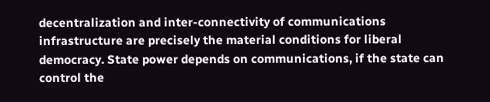decentralization and inter-connectivity of communications infrastructure are precisely the material conditions for liberal democracy. State power depends on communications, if the state can control the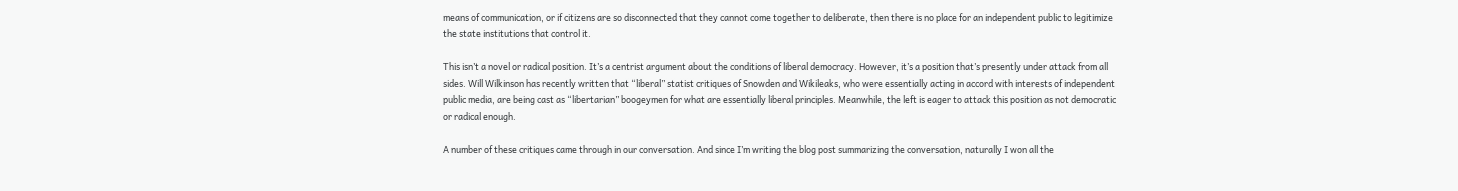means of communication, or if citizens are so disconnected that they cannot come together to deliberate, then there is no place for an independent public to legitimize the state institutions that control it.

This isn’t a novel or radical position. It’s a centrist argument about the conditions of liberal democracy. However, it’s a position that’s presently under attack from all sides. Will Wilkinson has recently written that “liberal” statist critiques of Snowden and Wikileaks, who were essentially acting in accord with interests of independent public media, are being cast as “libertarian” boogeymen for what are essentially liberal principles. Meanwhile, the left is eager to attack this position as not democratic or radical enough.

A number of these critiques came through in our conversation. And since I’m writing the blog post summarizing the conversation, naturally I won all the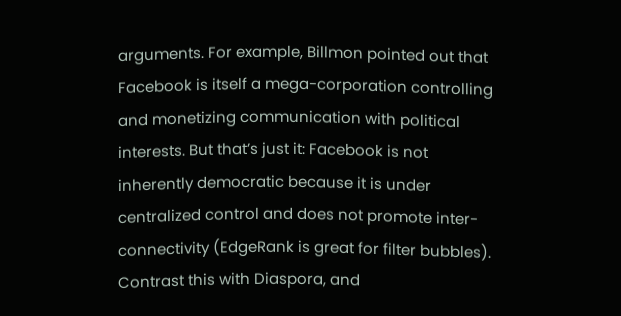arguments. For example, Billmon pointed out that Facebook is itself a mega-corporation controlling and monetizing communication with political interests. But that’s just it: Facebook is not inherently democratic because it is under centralized control and does not promote inter-connectivity (EdgeRank is great for filter bubbles). Contrast this with Diaspora, and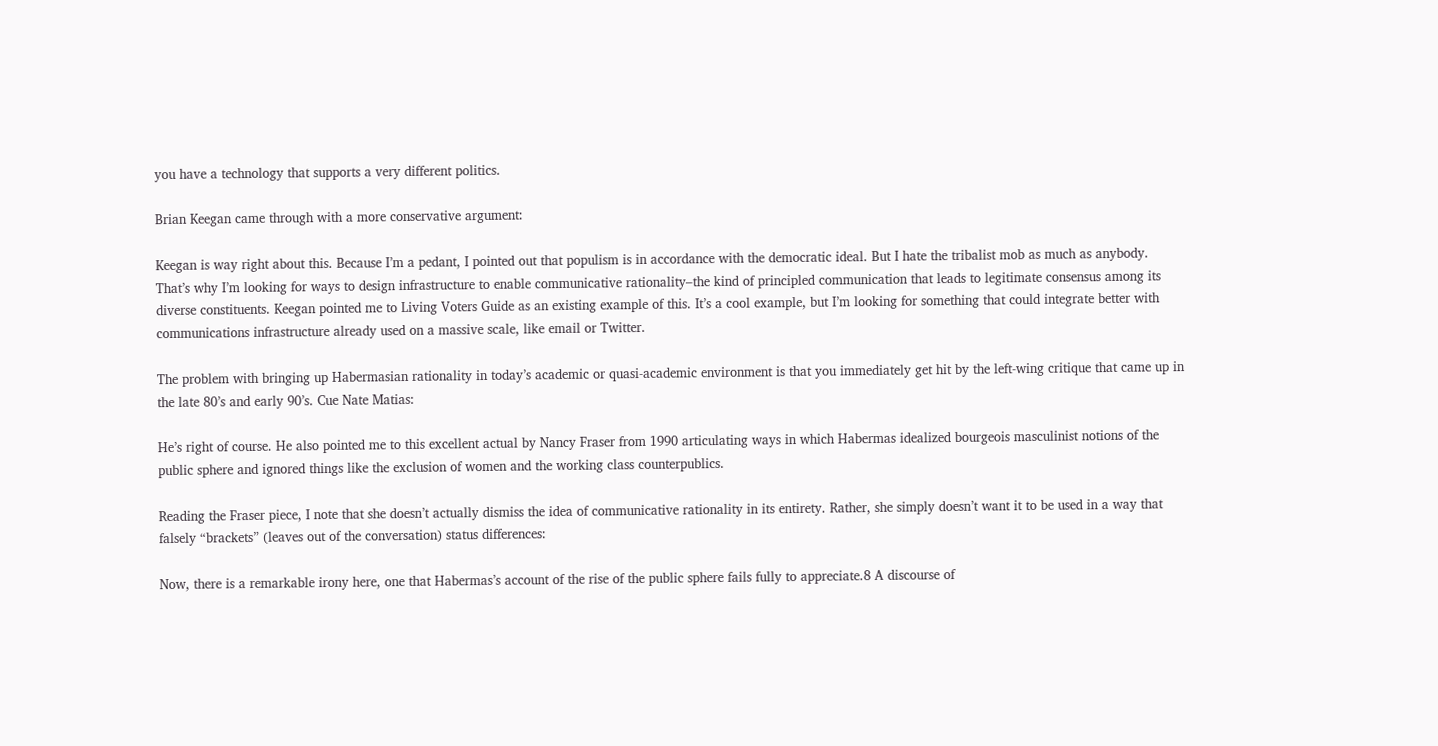you have a technology that supports a very different politics.

Brian Keegan came through with a more conservative argument:

Keegan is way right about this. Because I’m a pedant, I pointed out that populism is in accordance with the democratic ideal. But I hate the tribalist mob as much as anybody. That’s why I’m looking for ways to design infrastructure to enable communicative rationality–the kind of principled communication that leads to legitimate consensus among its diverse constituents. Keegan pointed me to Living Voters Guide as an existing example of this. It’s a cool example, but I’m looking for something that could integrate better with communications infrastructure already used on a massive scale, like email or Twitter.

The problem with bringing up Habermasian rationality in today’s academic or quasi-academic environment is that you immediately get hit by the left-wing critique that came up in the late 80’s and early 90’s. Cue Nate Matias:

He’s right of course. He also pointed me to this excellent actual by Nancy Fraser from 1990 articulating ways in which Habermas idealized bourgeois masculinist notions of the public sphere and ignored things like the exclusion of women and the working class counterpublics.

Reading the Fraser piece, I note that she doesn’t actually dismiss the idea of communicative rationality in its entirety. Rather, she simply doesn’t want it to be used in a way that falsely “brackets” (leaves out of the conversation) status differences:

Now, there is a remarkable irony here, one that Habermas’s account of the rise of the public sphere fails fully to appreciate.8 A discourse of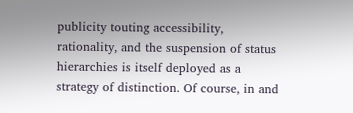publicity touting accessibility, rationality, and the suspension of status hierarchies is itself deployed as a strategy of distinction. Of course, in and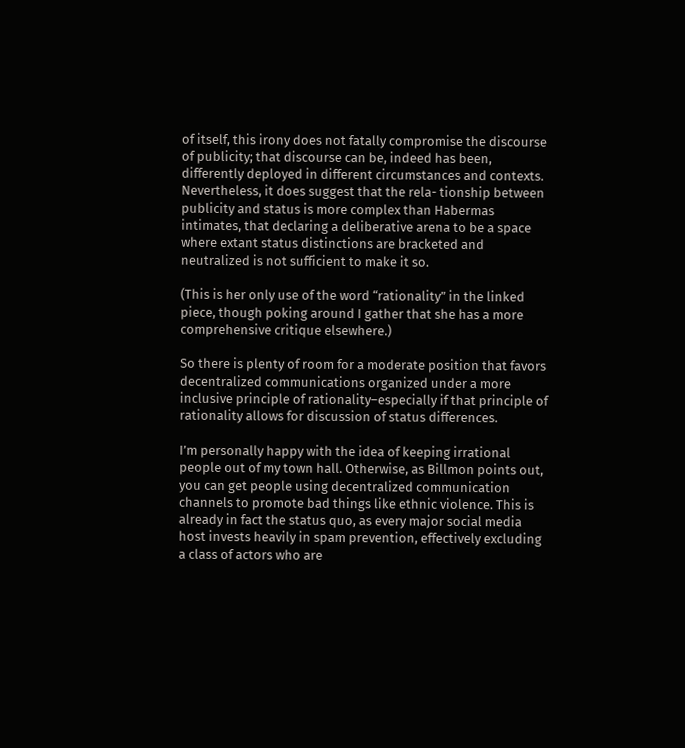of itself, this irony does not fatally compromise the discourse of publicity; that discourse can be, indeed has been, differently deployed in different circumstances and contexts. Nevertheless, it does suggest that the rela- tionship between publicity and status is more complex than Habermas intimates, that declaring a deliberative arena to be a space where extant status distinctions are bracketed and neutralized is not sufficient to make it so.

(This is her only use of the word “rationality” in the linked piece, though poking around I gather that she has a more comprehensive critique elsewhere.)

So there is plenty of room for a moderate position that favors decentralized communications organized under a more inclusive principle of rationality–especially if that principle of rationality allows for discussion of status differences.

I’m personally happy with the idea of keeping irrational people out of my town hall. Otherwise, as Billmon points out, you can get people using decentralized communication channels to promote bad things like ethnic violence. This is already in fact the status quo, as every major social media host invests heavily in spam prevention, effectively excluding a class of actors who are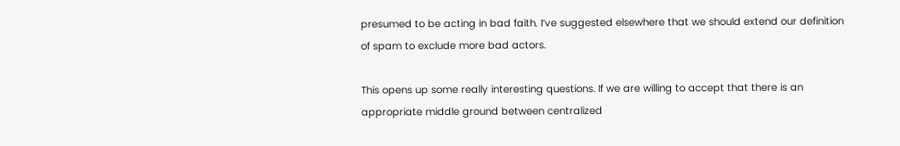presumed to be acting in bad faith. I’ve suggested elsewhere that we should extend our definition of spam to exclude more bad actors.

This opens up some really interesting questions. If we are willing to accept that there is an appropriate middle ground between centralized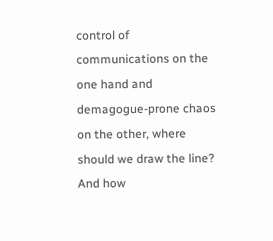control of communications on the one hand and demagogue-prone chaos on the other, where should we draw the line? And how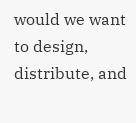would we want to design, distribute, and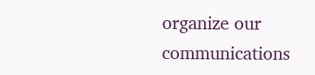organize our communications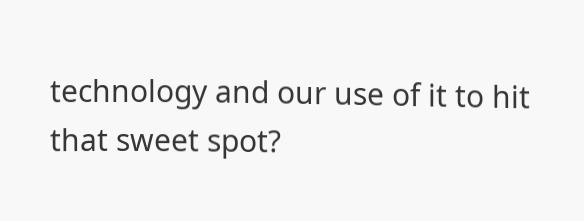technology and our use of it to hit that sweet spot?